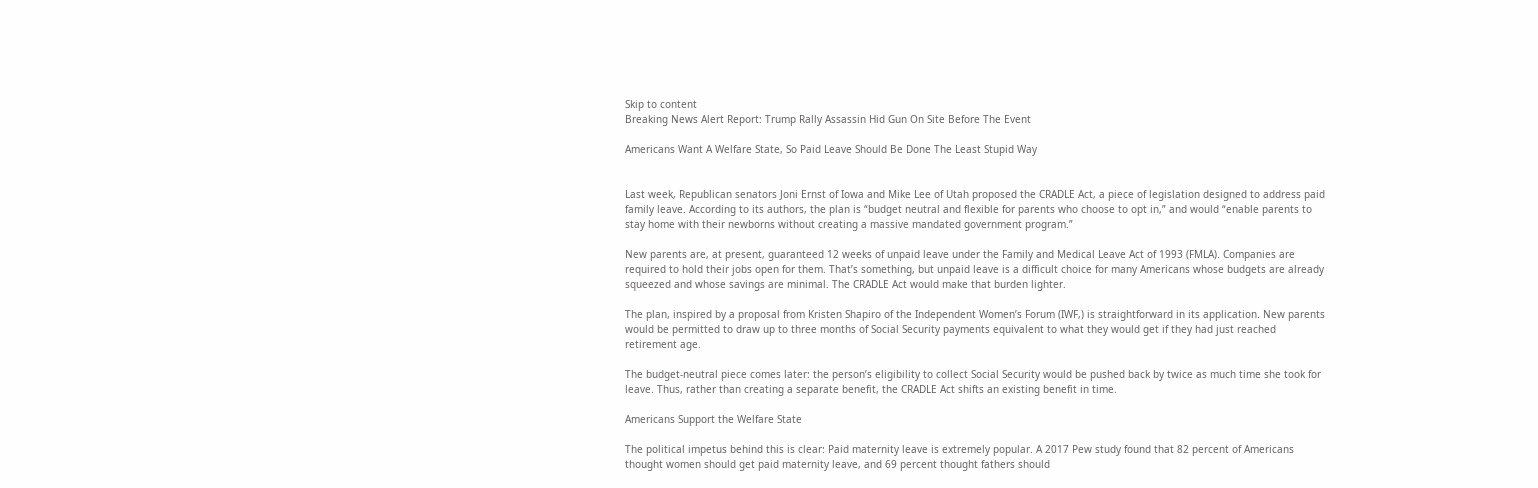Skip to content
Breaking News Alert Report: Trump Rally Assassin Hid Gun On Site Before The Event

Americans Want A Welfare State, So Paid Leave Should Be Done The Least Stupid Way


Last week, Republican senators Joni Ernst of Iowa and Mike Lee of Utah proposed the CRADLE Act, a piece of legislation designed to address paid family leave. According to its authors, the plan is “budget neutral and flexible for parents who choose to opt in,” and would “enable parents to stay home with their newborns without creating a massive mandated government program.”

New parents are, at present, guaranteed 12 weeks of unpaid leave under the Family and Medical Leave Act of 1993 (FMLA). Companies are required to hold their jobs open for them. That’s something, but unpaid leave is a difficult choice for many Americans whose budgets are already squeezed and whose savings are minimal. The CRADLE Act would make that burden lighter.

The plan, inspired by a proposal from Kristen Shapiro of the Independent Women’s Forum (IWF,) is straightforward in its application. New parents would be permitted to draw up to three months of Social Security payments equivalent to what they would get if they had just reached retirement age.

The budget-neutral piece comes later: the person’s eligibility to collect Social Security would be pushed back by twice as much time she took for leave. Thus, rather than creating a separate benefit, the CRADLE Act shifts an existing benefit in time.

Americans Support the Welfare State

The political impetus behind this is clear: Paid maternity leave is extremely popular. A 2017 Pew study found that 82 percent of Americans thought women should get paid maternity leave, and 69 percent thought fathers should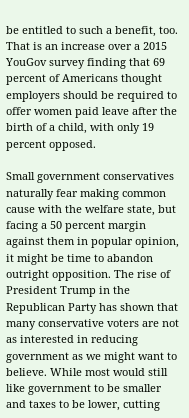be entitled to such a benefit, too. That is an increase over a 2015 YouGov survey finding that 69 percent of Americans thought employers should be required to offer women paid leave after the birth of a child, with only 19 percent opposed.

Small government conservatives naturally fear making common cause with the welfare state, but facing a 50 percent margin against them in popular opinion, it might be time to abandon outright opposition. The rise of President Trump in the Republican Party has shown that many conservative voters are not as interested in reducing government as we might want to believe. While most would still like government to be smaller and taxes to be lower, cutting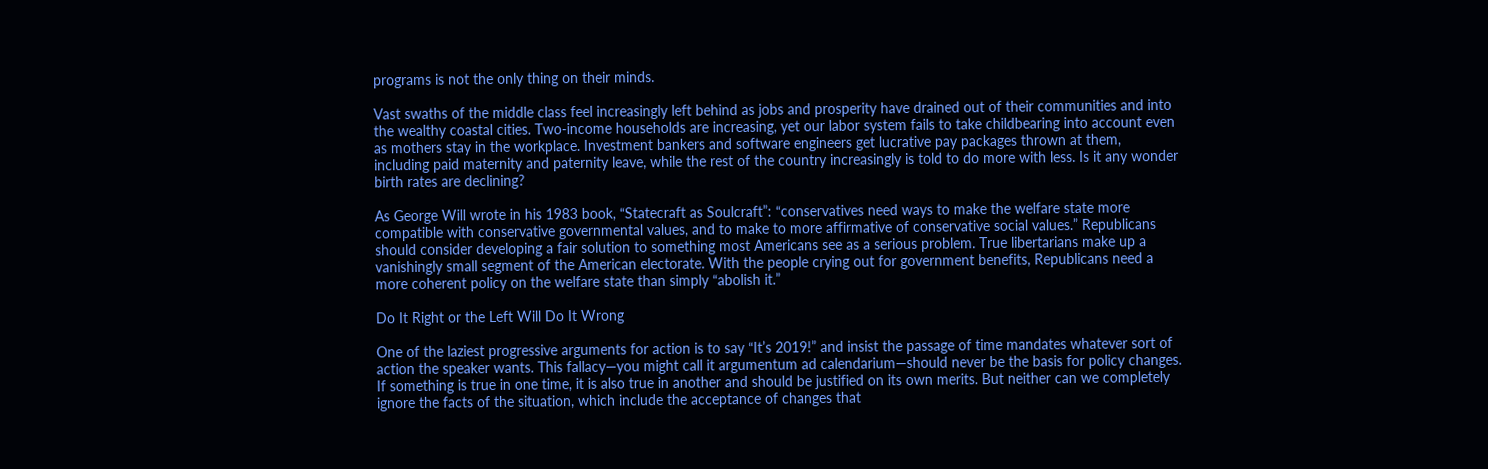programs is not the only thing on their minds.

Vast swaths of the middle class feel increasingly left behind as jobs and prosperity have drained out of their communities and into the wealthy coastal cities. Two-income households are increasing, yet our labor system fails to take childbearing into account even as mothers stay in the workplace. Investment bankers and software engineers get lucrative pay packages thrown at them, including paid maternity and paternity leave, while the rest of the country increasingly is told to do more with less. Is it any wonder birth rates are declining?

As George Will wrote in his 1983 book, “Statecraft as Soulcraft”: “conservatives need ways to make the welfare state more compatible with conservative governmental values, and to make to more affirmative of conservative social values.” Republicans should consider developing a fair solution to something most Americans see as a serious problem. True libertarians make up a vanishingly small segment of the American electorate. With the people crying out for government benefits, Republicans need a more coherent policy on the welfare state than simply “abolish it.”

Do It Right or the Left Will Do It Wrong

One of the laziest progressive arguments for action is to say “It’s 2019!” and insist the passage of time mandates whatever sort of action the speaker wants. This fallacy—you might call it argumentum ad calendarium—should never be the basis for policy changes. If something is true in one time, it is also true in another and should be justified on its own merits. But neither can we completely ignore the facts of the situation, which include the acceptance of changes that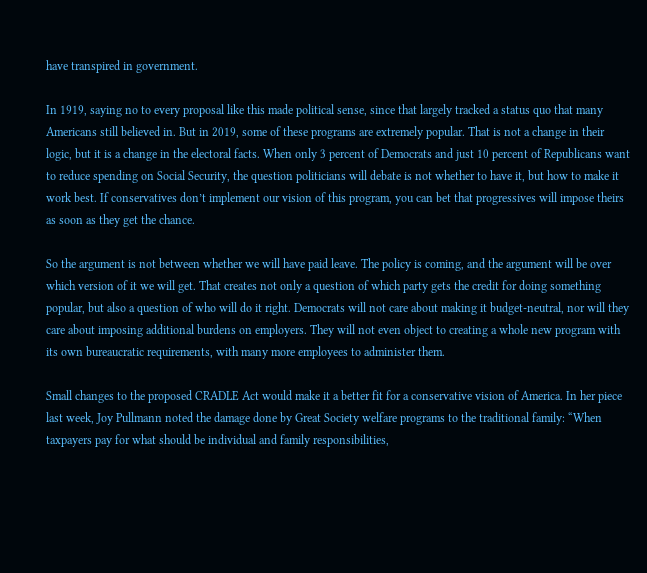have transpired in government.

In 1919, saying no to every proposal like this made political sense, since that largely tracked a status quo that many Americans still believed in. But in 2019, some of these programs are extremely popular. That is not a change in their logic, but it is a change in the electoral facts. When only 3 percent of Democrats and just 10 percent of Republicans want to reduce spending on Social Security, the question politicians will debate is not whether to have it, but how to make it work best. If conservatives don’t implement our vision of this program, you can bet that progressives will impose theirs as soon as they get the chance.

So the argument is not between whether we will have paid leave. The policy is coming, and the argument will be over which version of it we will get. That creates not only a question of which party gets the credit for doing something popular, but also a question of who will do it right. Democrats will not care about making it budget-neutral, nor will they care about imposing additional burdens on employers. They will not even object to creating a whole new program with its own bureaucratic requirements, with many more employees to administer them.

Small changes to the proposed CRADLE Act would make it a better fit for a conservative vision of America. In her piece last week, Joy Pullmann noted the damage done by Great Society welfare programs to the traditional family: “When taxpayers pay for what should be individual and family responsibilities,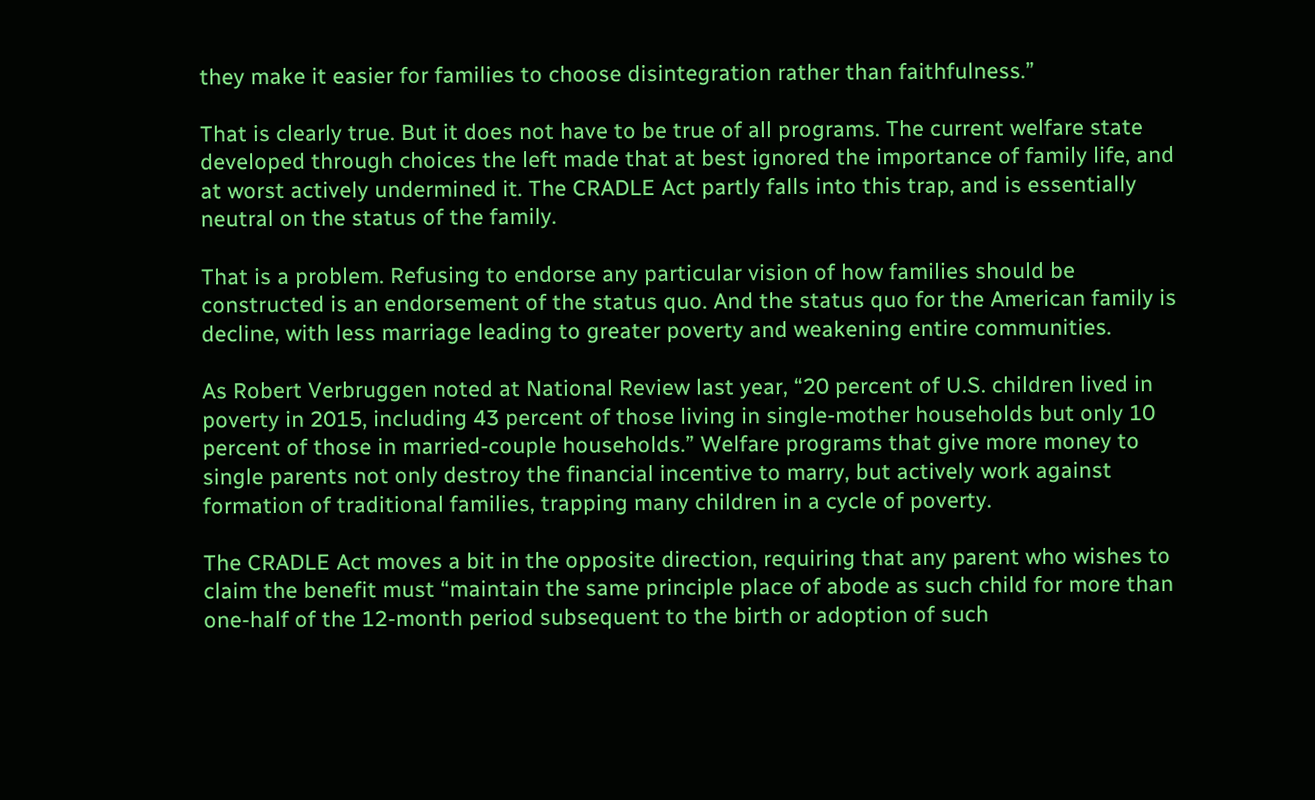they make it easier for families to choose disintegration rather than faithfulness.”

That is clearly true. But it does not have to be true of all programs. The current welfare state developed through choices the left made that at best ignored the importance of family life, and at worst actively undermined it. The CRADLE Act partly falls into this trap, and is essentially neutral on the status of the family.

That is a problem. Refusing to endorse any particular vision of how families should be constructed is an endorsement of the status quo. And the status quo for the American family is decline, with less marriage leading to greater poverty and weakening entire communities.

As Robert Verbruggen noted at National Review last year, “20 percent of U.S. children lived in poverty in 2015, including 43 percent of those living in single-mother households but only 10 percent of those in married-couple households.” Welfare programs that give more money to single parents not only destroy the financial incentive to marry, but actively work against formation of traditional families, trapping many children in a cycle of poverty.

The CRADLE Act moves a bit in the opposite direction, requiring that any parent who wishes to claim the benefit must “maintain the same principle place of abode as such child for more than one-half of the 12-month period subsequent to the birth or adoption of such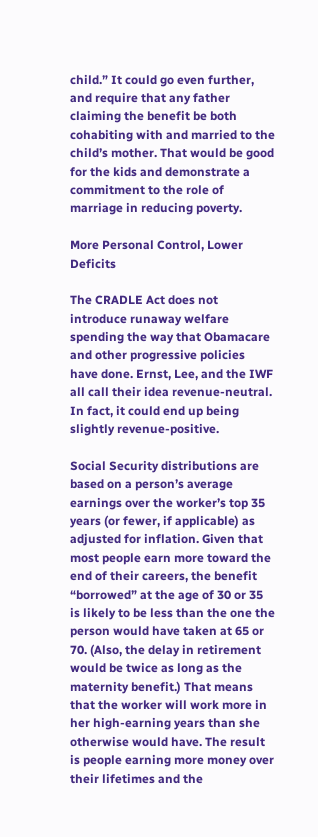child.” It could go even further, and require that any father claiming the benefit be both cohabiting with and married to the child’s mother. That would be good for the kids and demonstrate a commitment to the role of marriage in reducing poverty.

More Personal Control, Lower Deficits

The CRADLE Act does not introduce runaway welfare spending the way that Obamacare and other progressive policies have done. Ernst, Lee, and the IWF all call their idea revenue-neutral. In fact, it could end up being slightly revenue-positive.

Social Security distributions are based on a person’s average earnings over the worker’s top 35 years (or fewer, if applicable) as adjusted for inflation. Given that most people earn more toward the end of their careers, the benefit “borrowed” at the age of 30 or 35 is likely to be less than the one the person would have taken at 65 or 70. (Also, the delay in retirement would be twice as long as the maternity benefit.) That means that the worker will work more in her high-earning years than she otherwise would have. The result is people earning more money over their lifetimes and the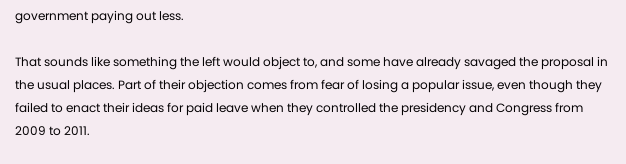government paying out less.

That sounds like something the left would object to, and some have already savaged the proposal in the usual places. Part of their objection comes from fear of losing a popular issue, even though they failed to enact their ideas for paid leave when they controlled the presidency and Congress from 2009 to 2011.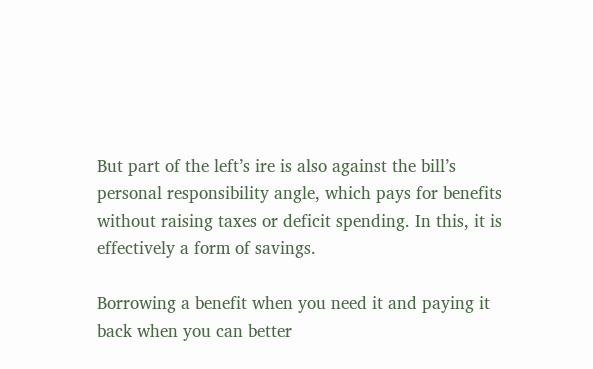But part of the left’s ire is also against the bill’s personal responsibility angle, which pays for benefits without raising taxes or deficit spending. In this, it is effectively a form of savings.

Borrowing a benefit when you need it and paying it back when you can better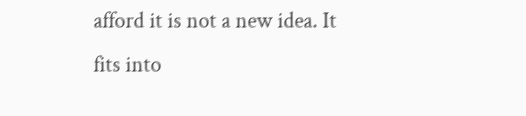afford it is not a new idea. It fits into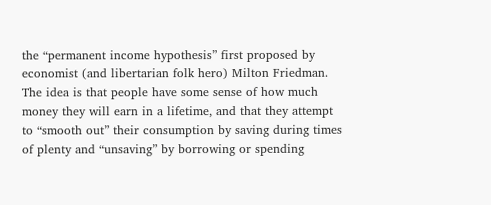the “permanent income hypothesis” first proposed by economist (and libertarian folk hero) Milton Friedman. The idea is that people have some sense of how much money they will earn in a lifetime, and that they attempt to “smooth out” their consumption by saving during times of plenty and “unsaving” by borrowing or spending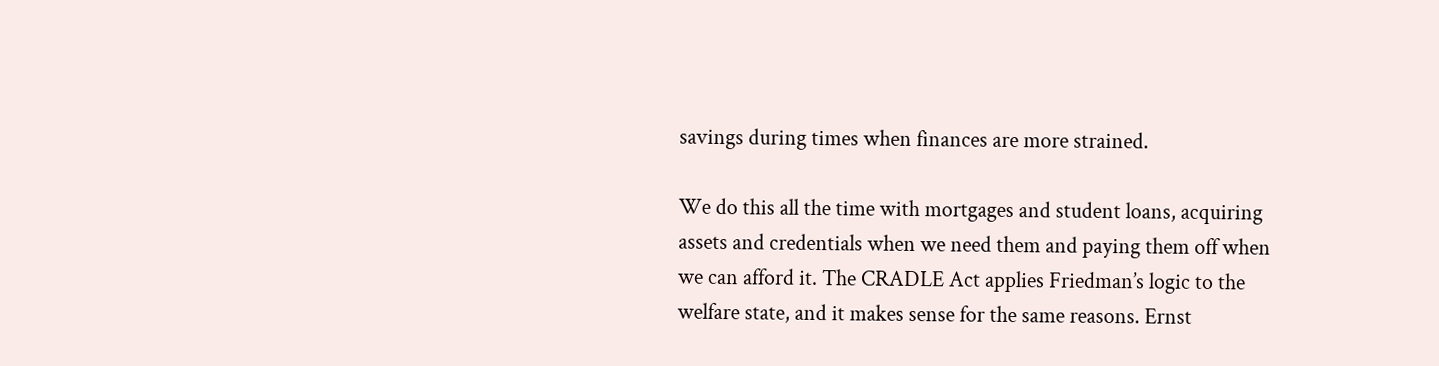savings during times when finances are more strained.

We do this all the time with mortgages and student loans, acquiring assets and credentials when we need them and paying them off when we can afford it. The CRADLE Act applies Friedman’s logic to the welfare state, and it makes sense for the same reasons. Ernst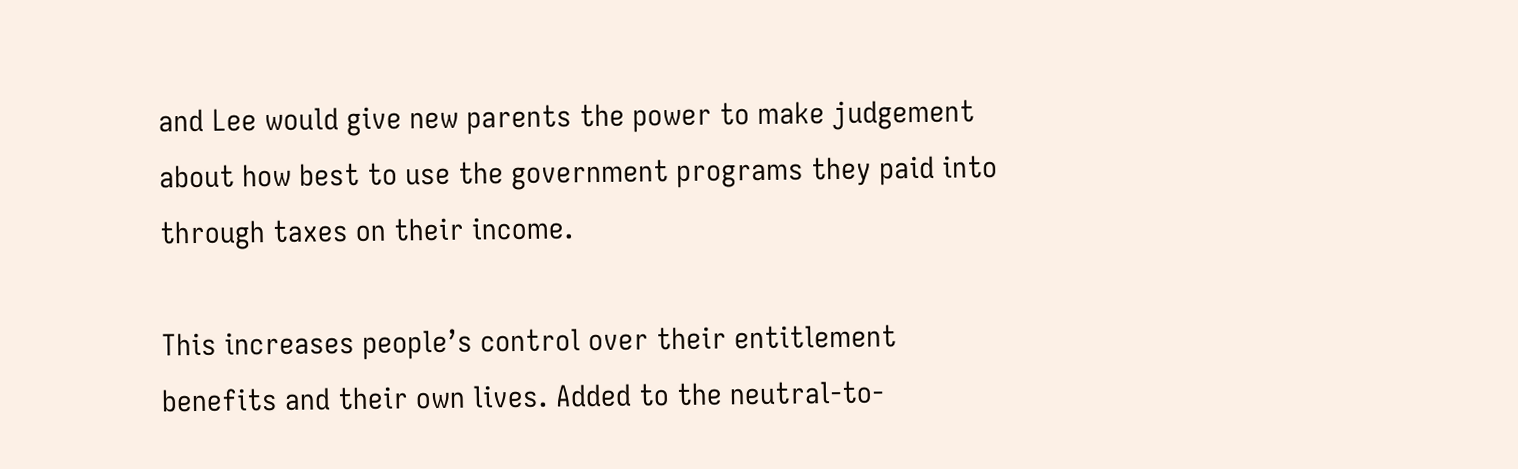and Lee would give new parents the power to make judgement about how best to use the government programs they paid into through taxes on their income.

This increases people’s control over their entitlement benefits and their own lives. Added to the neutral-to-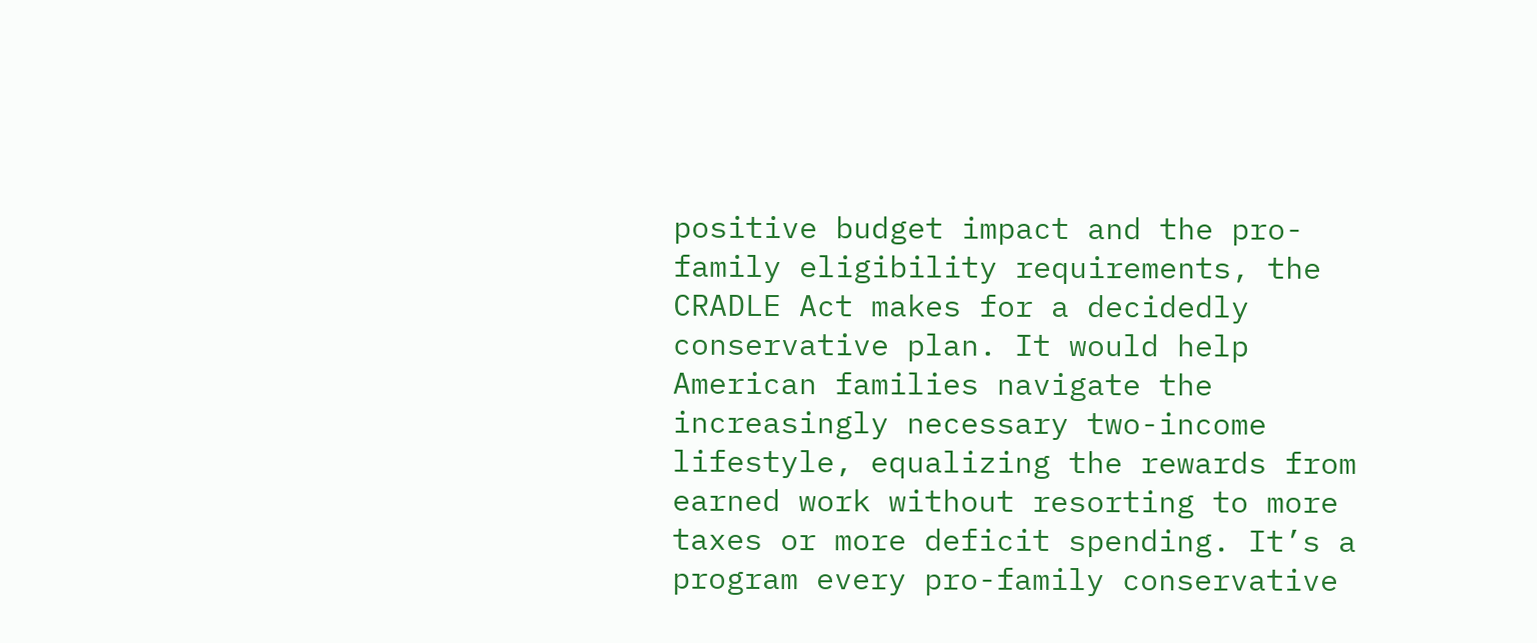positive budget impact and the pro-family eligibility requirements, the CRADLE Act makes for a decidedly conservative plan. It would help American families navigate the increasingly necessary two-income lifestyle, equalizing the rewards from earned work without resorting to more taxes or more deficit spending. It’s a program every pro-family conservative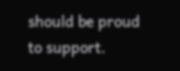should be proud to support.